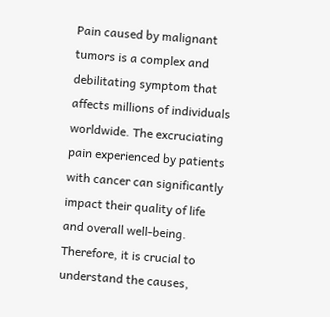Pain caused by malignant tumors is a complex and debilitating symptom that affects millions of individuals worldwide. The excruciating pain experienced by patients with cancer can significantly impact their quality of life and overall well-being. Therefore, it is crucial to understand the causes,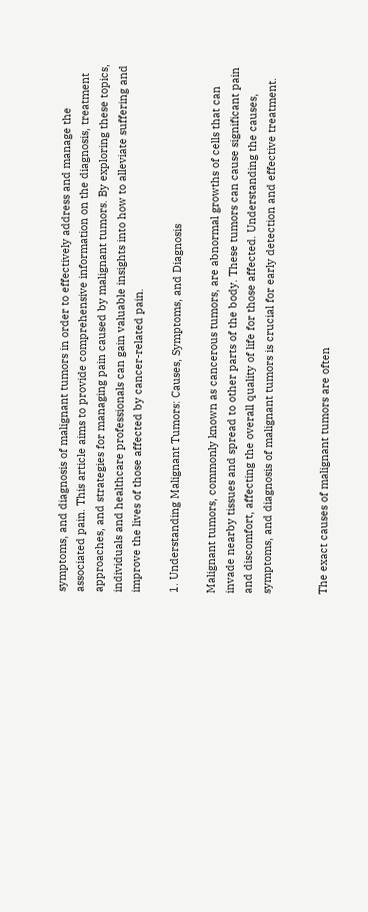symptoms, and diagnosis of malignant tumors in order to effectively address and manage the associated pain. This article aims to provide comprehensive information on the diagnosis, treatment approaches, and strategies for managing pain caused by malignant tumors. By exploring these topics, individuals and healthcare professionals can gain valuable insights into how to alleviate suffering and improve the lives of those affected by cancer-related pain.

1. Understanding Malignant Tumors: Causes, Symptoms, and Diagnosis

Malignant tumors, commonly known as cancerous tumors, are abnormal growths of cells that can invade nearby tissues and spread to other parts of the body. These tumors can cause significant pain and discomfort, affecting the overall quality of life for those affected. Understanding the causes, symptoms, and diagnosis of malignant tumors is crucial for early detection and effective treatment.


The exact causes of malignant tumors are often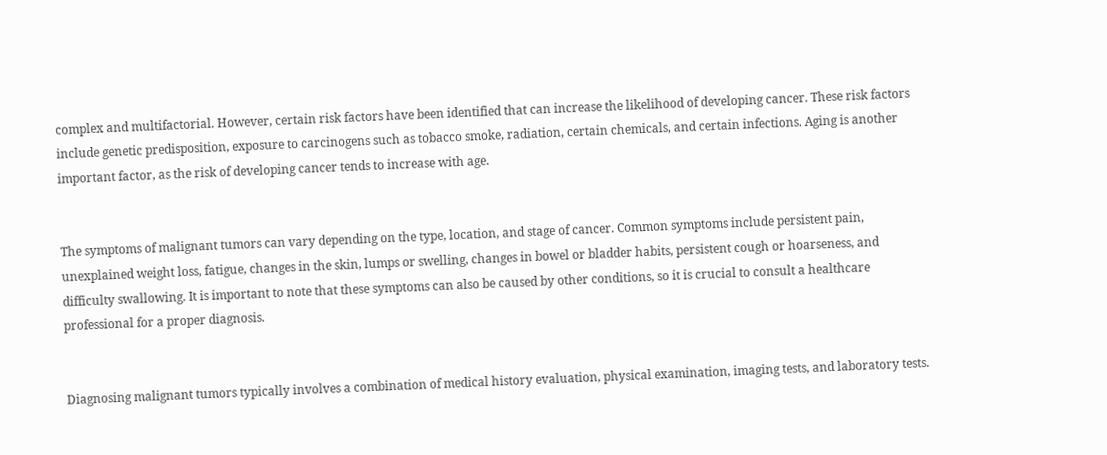complex and multifactorial. However, certain risk factors have been identified that can increase the likelihood of developing cancer. These risk factors include genetic predisposition, exposure to carcinogens such as tobacco smoke, radiation, certain chemicals, and certain infections. Aging is another important factor, as the risk of developing cancer tends to increase with age.


The symptoms of malignant tumors can vary depending on the type, location, and stage of cancer. Common symptoms include persistent pain, unexplained weight loss, fatigue, changes in the skin, lumps or swelling, changes in bowel or bladder habits, persistent cough or hoarseness, and difficulty swallowing. It is important to note that these symptoms can also be caused by other conditions, so it is crucial to consult a healthcare professional for a proper diagnosis.


Diagnosing malignant tumors typically involves a combination of medical history evaluation, physical examination, imaging tests, and laboratory tests.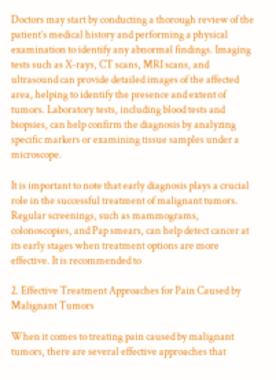Doctors may start by conducting a thorough review of the patient’s medical history and performing a physical examination to identify any abnormal findings. Imaging tests such as X-rays, CT scans, MRI scans, and ultrasound can provide detailed images of the affected area, helping to identify the presence and extent of tumors. Laboratory tests, including blood tests and biopsies, can help confirm the diagnosis by analyzing specific markers or examining tissue samples under a microscope.

It is important to note that early diagnosis plays a crucial role in the successful treatment of malignant tumors. Regular screenings, such as mammograms, colonoscopies, and Pap smears, can help detect cancer at its early stages when treatment options are more effective. It is recommended to

2. Effective Treatment Approaches for Pain Caused by Malignant Tumors

When it comes to treating pain caused by malignant tumors, there are several effective approaches that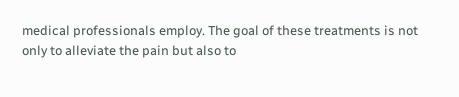medical professionals employ. The goal of these treatments is not only to alleviate the pain but also to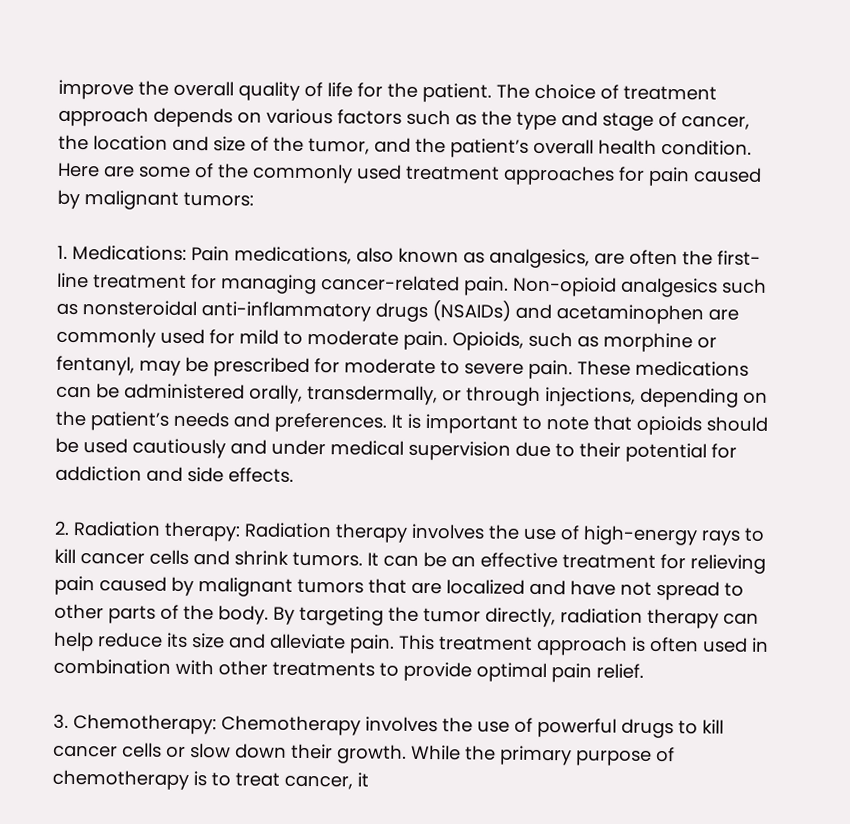improve the overall quality of life for the patient. The choice of treatment approach depends on various factors such as the type and stage of cancer, the location and size of the tumor, and the patient’s overall health condition. Here are some of the commonly used treatment approaches for pain caused by malignant tumors:

1. Medications: Pain medications, also known as analgesics, are often the first-line treatment for managing cancer-related pain. Non-opioid analgesics such as nonsteroidal anti-inflammatory drugs (NSAIDs) and acetaminophen are commonly used for mild to moderate pain. Opioids, such as morphine or fentanyl, may be prescribed for moderate to severe pain. These medications can be administered orally, transdermally, or through injections, depending on the patient’s needs and preferences. It is important to note that opioids should be used cautiously and under medical supervision due to their potential for addiction and side effects.

2. Radiation therapy: Radiation therapy involves the use of high-energy rays to kill cancer cells and shrink tumors. It can be an effective treatment for relieving pain caused by malignant tumors that are localized and have not spread to other parts of the body. By targeting the tumor directly, radiation therapy can help reduce its size and alleviate pain. This treatment approach is often used in combination with other treatments to provide optimal pain relief.

3. Chemotherapy: Chemotherapy involves the use of powerful drugs to kill cancer cells or slow down their growth. While the primary purpose of chemotherapy is to treat cancer, it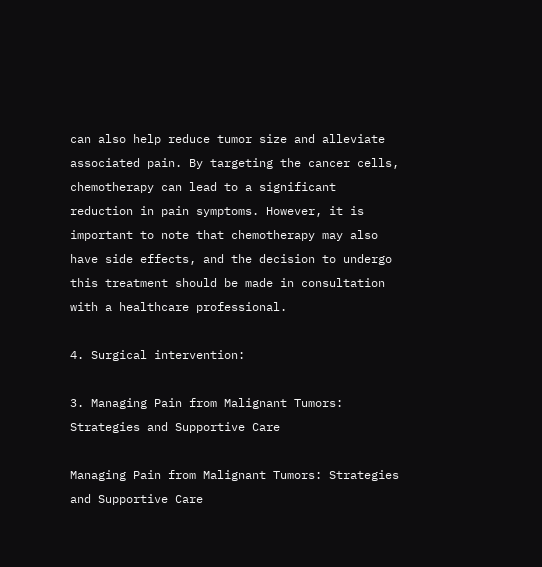can also help reduce tumor size and alleviate associated pain. By targeting the cancer cells, chemotherapy can lead to a significant reduction in pain symptoms. However, it is important to note that chemotherapy may also have side effects, and the decision to undergo this treatment should be made in consultation with a healthcare professional.

4. Surgical intervention:

3. Managing Pain from Malignant Tumors: Strategies and Supportive Care

Managing Pain from Malignant Tumors: Strategies and Supportive Care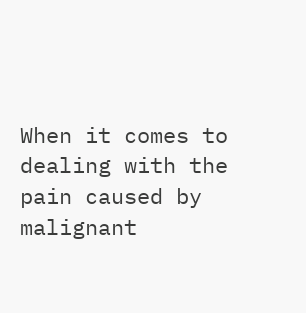When it comes to dealing with the pain caused by malignant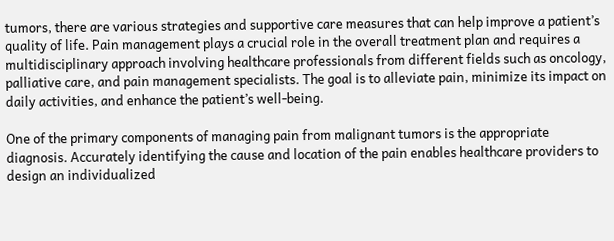tumors, there are various strategies and supportive care measures that can help improve a patient’s quality of life. Pain management plays a crucial role in the overall treatment plan and requires a multidisciplinary approach involving healthcare professionals from different fields such as oncology, palliative care, and pain management specialists. The goal is to alleviate pain, minimize its impact on daily activities, and enhance the patient’s well-being.

One of the primary components of managing pain from malignant tumors is the appropriate diagnosis. Accurately identifying the cause and location of the pain enables healthcare providers to design an individualized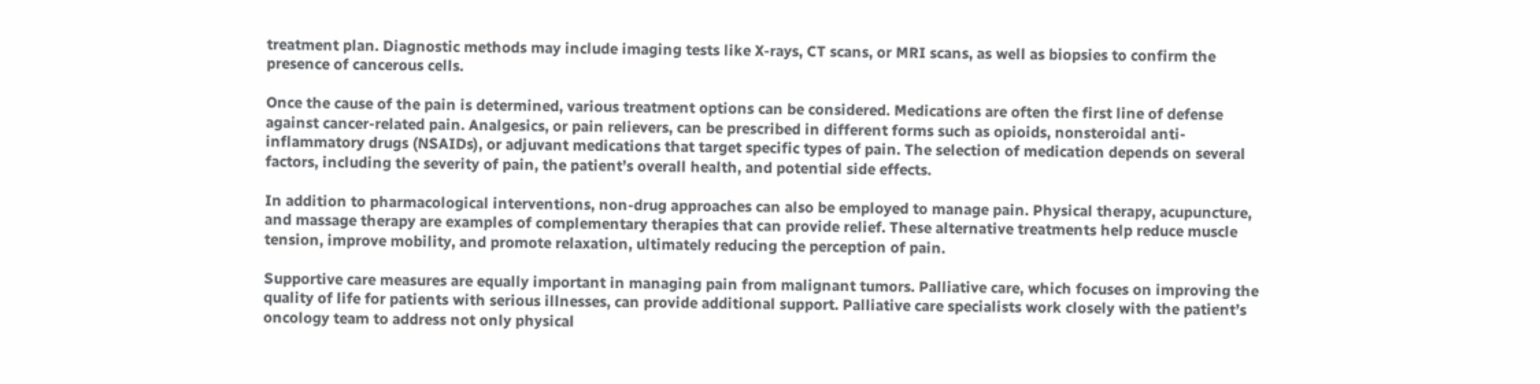treatment plan. Diagnostic methods may include imaging tests like X-rays, CT scans, or MRI scans, as well as biopsies to confirm the presence of cancerous cells.

Once the cause of the pain is determined, various treatment options can be considered. Medications are often the first line of defense against cancer-related pain. Analgesics, or pain relievers, can be prescribed in different forms such as opioids, nonsteroidal anti-inflammatory drugs (NSAIDs), or adjuvant medications that target specific types of pain. The selection of medication depends on several factors, including the severity of pain, the patient’s overall health, and potential side effects.

In addition to pharmacological interventions, non-drug approaches can also be employed to manage pain. Physical therapy, acupuncture, and massage therapy are examples of complementary therapies that can provide relief. These alternative treatments help reduce muscle tension, improve mobility, and promote relaxation, ultimately reducing the perception of pain.

Supportive care measures are equally important in managing pain from malignant tumors. Palliative care, which focuses on improving the quality of life for patients with serious illnesses, can provide additional support. Palliative care specialists work closely with the patient’s oncology team to address not only physical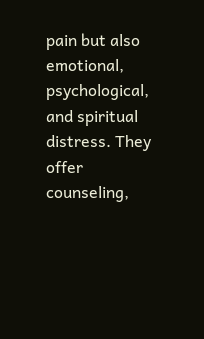pain but also emotional, psychological, and spiritual distress. They offer counseling,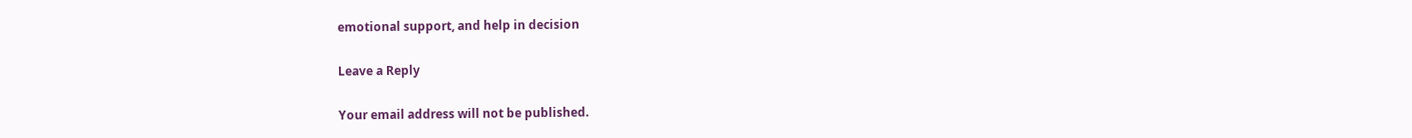emotional support, and help in decision

Leave a Reply

Your email address will not be published.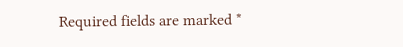Required fields are marked *